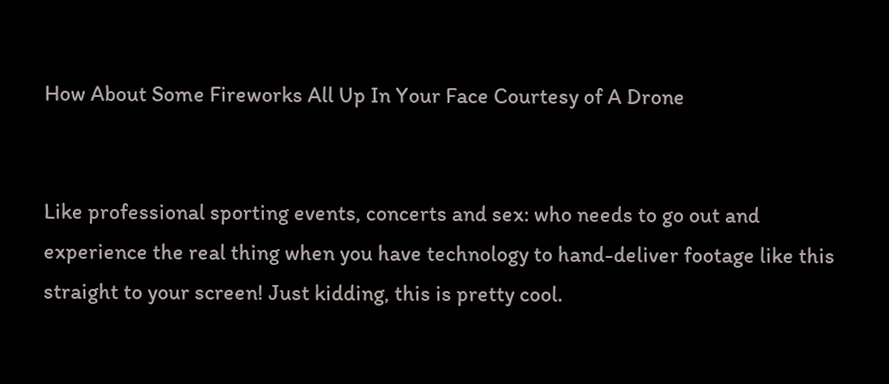How About Some Fireworks All Up In Your Face Courtesy of A Drone


Like professional sporting events, concerts and sex: who needs to go out and experience the real thing when you have technology to hand-deliver footage like this straight to your screen! Just kidding, this is pretty cool.